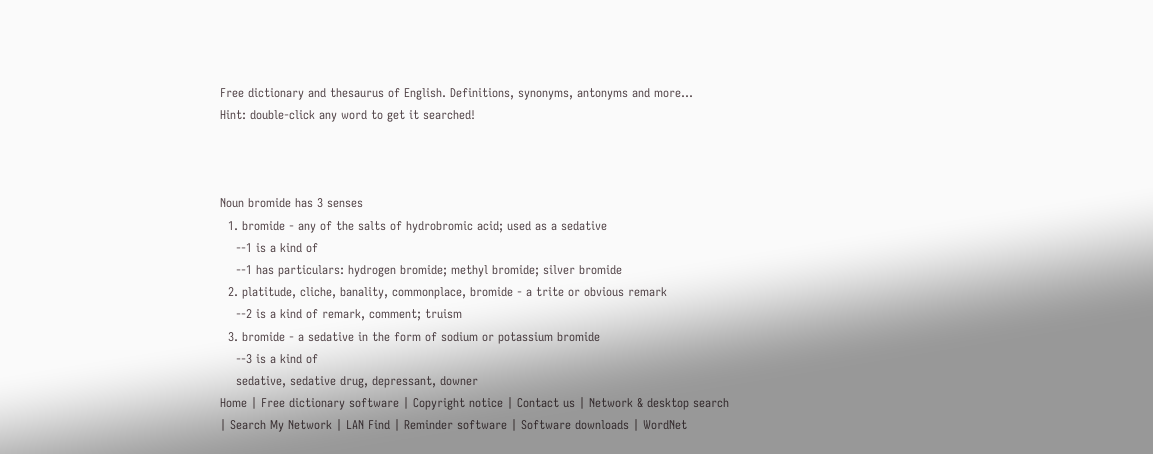Free dictionary and thesaurus of English. Definitions, synonyms, antonyms and more...
Hint: double-click any word to get it searched!



Noun bromide has 3 senses
  1. bromide - any of the salts of hydrobromic acid; used as a sedative
    --1 is a kind of
    --1 has particulars: hydrogen bromide; methyl bromide; silver bromide
  2. platitude, cliche, banality, commonplace, bromide - a trite or obvious remark
    --2 is a kind of remark, comment; truism
  3. bromide - a sedative in the form of sodium or potassium bromide
    --3 is a kind of
    sedative, sedative drug, depressant, downer
Home | Free dictionary software | Copyright notice | Contact us | Network & desktop search | Search My Network | LAN Find | Reminder software | Software downloads | WordNet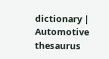dictionary | Automotive thesaurus